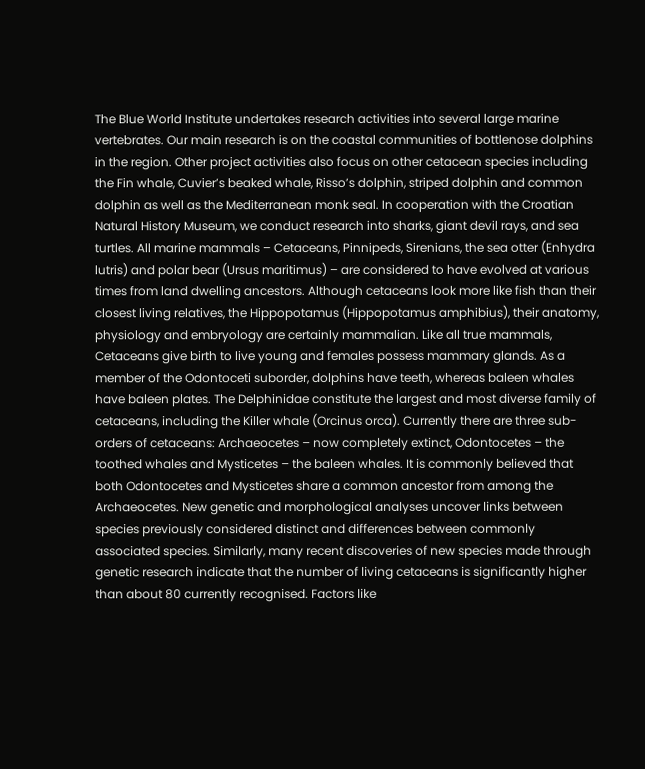The Blue World Institute undertakes research activities into several large marine vertebrates. Our main research is on the coastal communities of bottlenose dolphins  in the region. Other project activities also focus on other cetacean species including the Fin whale, Cuvier’s beaked whale, Risso’s dolphin, striped dolphin and common dolphin as well as the Mediterranean monk seal. In cooperation with the Croatian Natural History Museum, we conduct research into sharks, giant devil rays, and sea turtles. All marine mammals – Cetaceans, Pinnipeds, Sirenians, the sea otter (Enhydra lutris) and polar bear (Ursus maritimus) – are considered to have evolved at various times from land dwelling ancestors. Although cetaceans look more like fish than their closest living relatives, the Hippopotamus (Hippopotamus amphibius), their anatomy, physiology and embryology are certainly mammalian. Like all true mammals, Cetaceans give birth to live young and females possess mammary glands. As a member of the Odontoceti suborder, dolphins have teeth, whereas baleen whales have baleen plates. The Delphinidae constitute the largest and most diverse family of cetaceans, including the Killer whale (Orcinus orca). Currently there are three sub-orders of cetaceans: Archaeocetes – now completely extinct, Odontocetes – the toothed whales and Mysticetes – the baleen whales. It is commonly believed that both Odontocetes and Mysticetes share a common ancestor from among the Archaeocetes. New genetic and morphological analyses uncover links between species previously considered distinct and differences between commonly associated species. Similarly, many recent discoveries of new species made through genetic research indicate that the number of living cetaceans is significantly higher than about 80 currently recognised. Factors like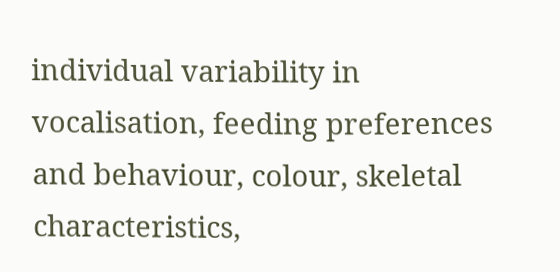individual variability in vocalisation, feeding preferences and behaviour, colour, skeletal characteristics,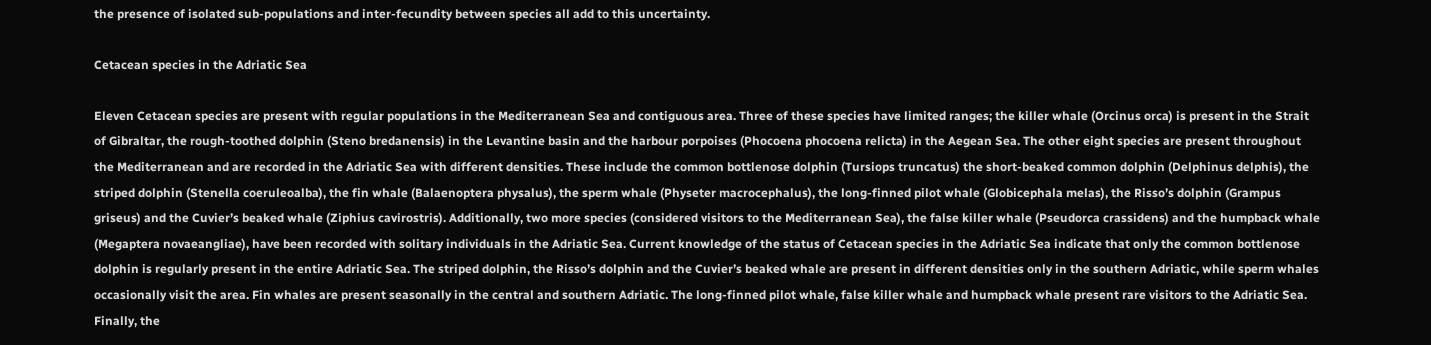the presence of isolated sub-populations and inter-fecundity between species all add to this uncertainty.

Cetacean species in the Adriatic Sea

Eleven Cetacean species are present with regular populations in the Mediterranean Sea and contiguous area. Three of these species have limited ranges; the killer whale (Orcinus orca) is present in the Strait of Gibraltar, the rough-toothed dolphin (Steno bredanensis) in the Levantine basin and the harbour porpoises (Phocoena phocoena relicta) in the Aegean Sea. The other eight species are present throughout the Mediterranean and are recorded in the Adriatic Sea with different densities. These include the common bottlenose dolphin (Tursiops truncatus) the short-beaked common dolphin (Delphinus delphis), the striped dolphin (Stenella coeruleoalba), the fin whale (Balaenoptera physalus), the sperm whale (Physeter macrocephalus), the long-finned pilot whale (Globicephala melas), the Risso’s dolphin (Grampus griseus) and the Cuvier’s beaked whale (Ziphius cavirostris). Additionally, two more species (considered visitors to the Mediterranean Sea), the false killer whale (Pseudorca crassidens) and the humpback whale (Megaptera novaeangliae), have been recorded with solitary individuals in the Adriatic Sea. Current knowledge of the status of Cetacean species in the Adriatic Sea indicate that only the common bottlenose dolphin is regularly present in the entire Adriatic Sea. The striped dolphin, the Risso’s dolphin and the Cuvier’s beaked whale are present in different densities only in the southern Adriatic, while sperm whales occasionally visit the area. Fin whales are present seasonally in the central and southern Adriatic. The long-finned pilot whale, false killer whale and humpback whale present rare visitors to the Adriatic Sea. Finally, the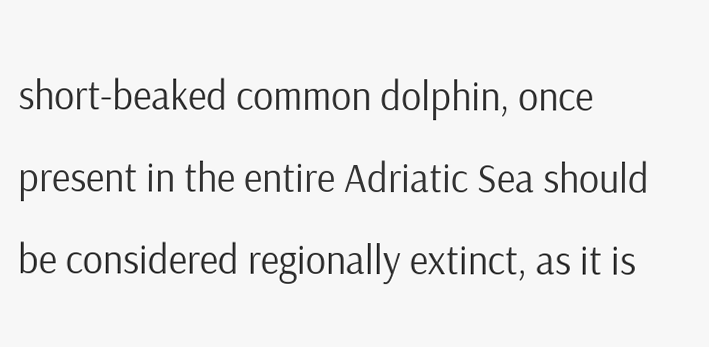short-beaked common dolphin, once present in the entire Adriatic Sea should be considered regionally extinct, as it is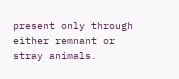present only through either remnant or stray animals.